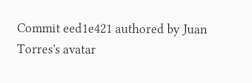Commit eed1e421 authored by Juan Torres's avatar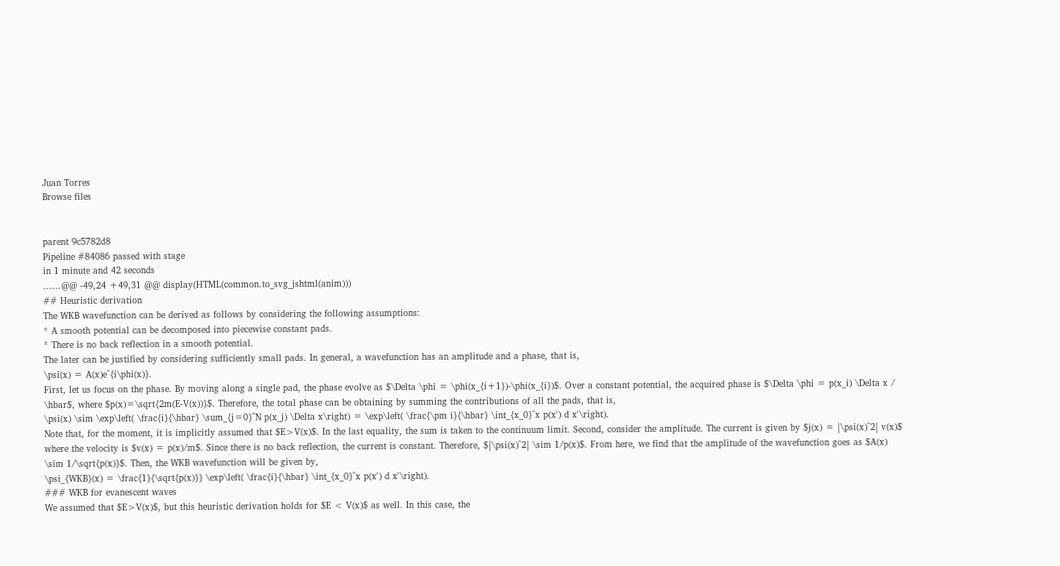Juan Torres
Browse files


parent 9c5782d8
Pipeline #84086 passed with stage
in 1 minute and 42 seconds
......@@ -49,24 +49,31 @@ display(HTML(common.to_svg_jshtml(anim)))
## Heuristic derivation
The WKB wavefunction can be derived as follows by considering the following assumptions:
* A smooth potential can be decomposed into piecewise constant pads.
* There is no back reflection in a smooth potential.
The later can be justified by considering sufficiently small pads. In general, a wavefunction has an amplitude and a phase, that is,
\psi(x) = A(x)e^{i\phi(x)}.
First, let us focus on the phase. By moving along a single pad, the phase evolve as $\Delta \phi = \phi(x_{i+1})-\phi(x_{i})$. Over a constant potential, the acquired phase is $\Delta \phi = p(x_i) \Delta x / \hbar$, where $p(x)=\sqrt{2m(E-V(x))}$. Therefore, the total phase can be obtaining by summing the contributions of all the pads, that is,
\psi(x) \sim \exp\left( \frac{i}{\hbar} \sum_{j=0}^N p(x_j) \Delta x\right) = \exp\left( \frac{\pm i}{\hbar} \int_{x_0}^x p(x') d x'\right).
Note that, for the moment, it is implicitly assumed that $E>V(x)$. In the last equality, the sum is taken to the continuum limit. Second, consider the amplitude. The current is given by $j(x) = |\psi(x)^2| v(x)$ where the velocity is $v(x) = p(x)/m$. Since there is no back reflection, the current is constant. Therefore, $|\psi(x)^2| \sim 1/p(x)$. From here, we find that the amplitude of the wavefunction goes as $A(x) \sim 1/\sqrt{p(x)}$. Then, the WKB wavefunction will be given by,
\psi_{WKB}(x) = \frac{1}{\sqrt{p(x)}} \exp\left( \frac{i}{\hbar} \int_{x_0}^x p(x') d x'\right).
### WKB for evanescent waves
We assumed that $E>V(x)$, but this heuristic derivation holds for $E < V(x)$ as well. In this case, the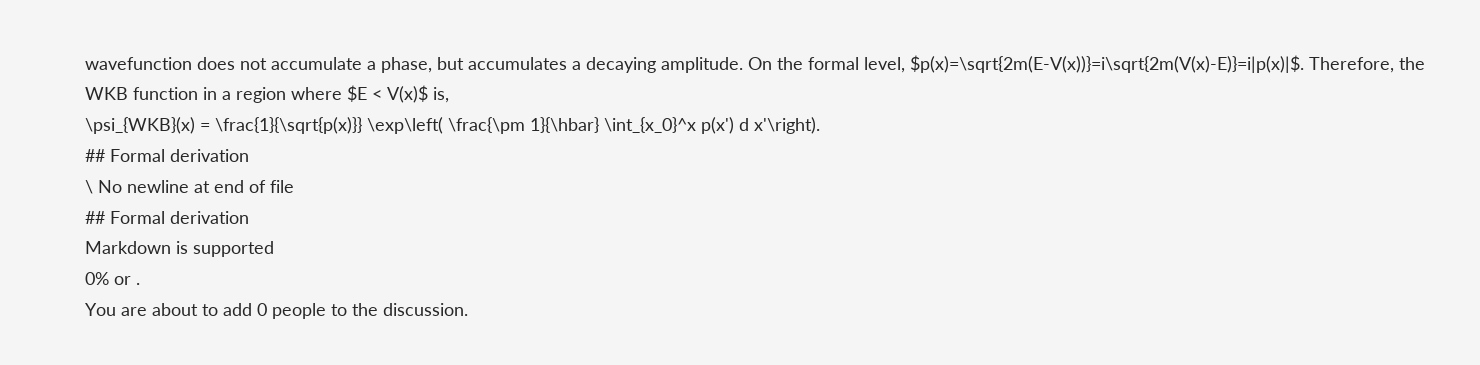wavefunction does not accumulate a phase, but accumulates a decaying amplitude. On the formal level, $p(x)=\sqrt{2m(E-V(x))}=i\sqrt{2m(V(x)-E)}=i|p(x)|$. Therefore, the WKB function in a region where $E < V(x)$ is,
\psi_{WKB}(x) = \frac{1}{\sqrt{p(x)}} \exp\left( \frac{\pm 1}{\hbar} \int_{x_0}^x p(x') d x'\right).
## Formal derivation
\ No newline at end of file
## Formal derivation
Markdown is supported
0% or .
You are about to add 0 people to the discussion.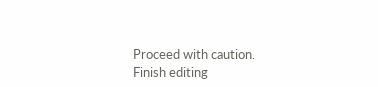Proceed with caution.
Finish editing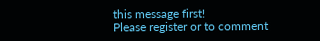this message first!
Please register or to comment